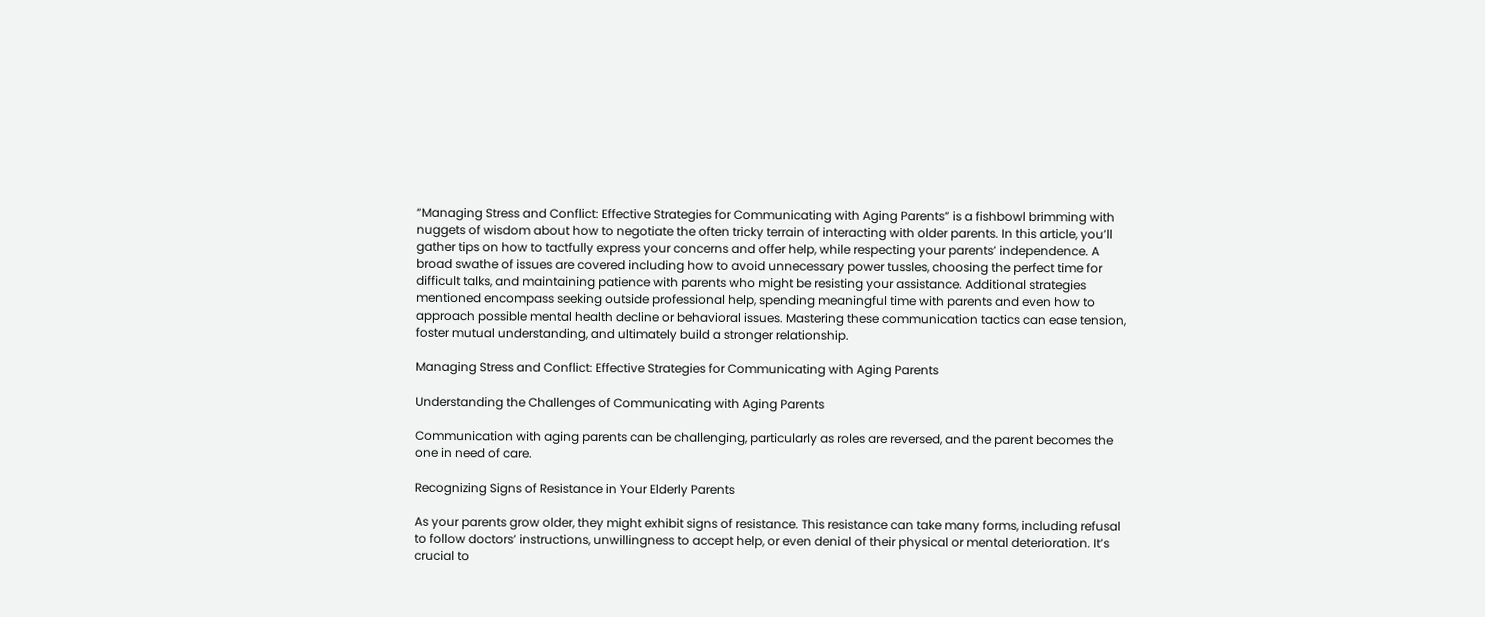“Managing Stress and Conflict: Effective Strategies for Communicating with Aging Parents” is a fishbowl brimming with nuggets of wisdom about how to negotiate the often tricky terrain of interacting with older parents. In this article, you’ll gather tips on how to tactfully express your concerns and offer help, while respecting your parents’ independence. A broad swathe of issues are covered including how to avoid unnecessary power tussles, choosing the perfect time for difficult talks, and maintaining patience with parents who might be resisting your assistance. Additional strategies mentioned encompass seeking outside professional help, spending meaningful time with parents and even how to approach possible mental health decline or behavioral issues. Mastering these communication tactics can ease tension, foster mutual understanding, and ultimately build a stronger relationship.

Managing Stress and Conflict: Effective Strategies for Communicating with Aging Parents

Understanding the Challenges of Communicating with Aging Parents

Communication with aging parents can be challenging, particularly as roles are reversed, and the parent becomes the one in need of care.

Recognizing Signs of Resistance in Your Elderly Parents

As your parents grow older, they might exhibit signs of resistance. This resistance can take many forms, including refusal to follow doctors’ instructions, unwillingness to accept help, or even denial of their physical or mental deterioration. It’s crucial to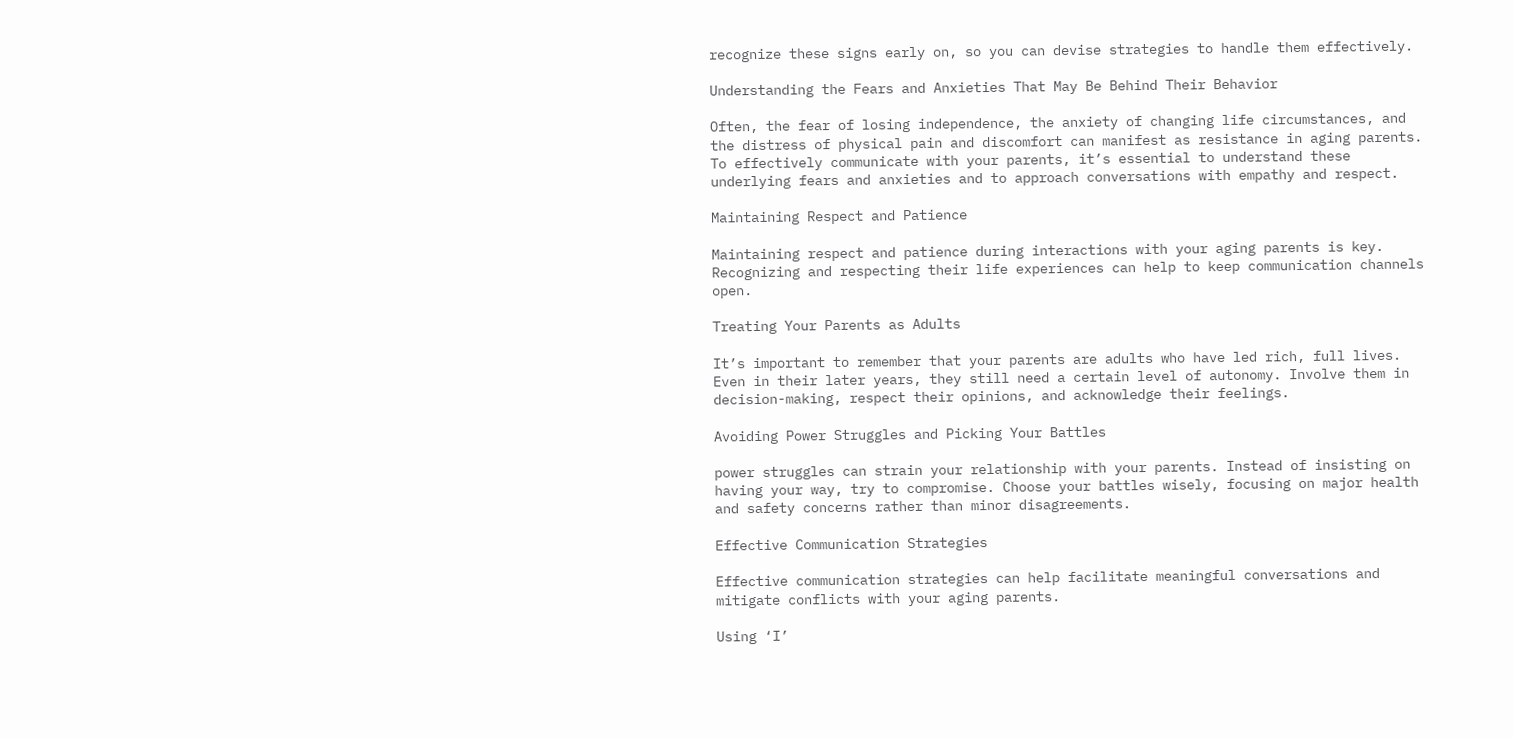recognize these signs early on, so you can devise strategies to handle them effectively.

Understanding the Fears and Anxieties That May Be Behind Their Behavior

Often, the fear of losing independence, the anxiety of changing life circumstances, and the distress of physical pain and discomfort can manifest as resistance in aging parents. To effectively communicate with your parents, it’s essential to understand these underlying fears and anxieties and to approach conversations with empathy and respect.

Maintaining Respect and Patience

Maintaining respect and patience during interactions with your aging parents is key. Recognizing and respecting their life experiences can help to keep communication channels open.

Treating Your Parents as Adults

It’s important to remember that your parents are adults who have led rich, full lives. Even in their later years, they still need a certain level of autonomy. Involve them in decision-making, respect their opinions, and acknowledge their feelings.

Avoiding Power Struggles and Picking Your Battles

power struggles can strain your relationship with your parents. Instead of insisting on having your way, try to compromise. Choose your battles wisely, focusing on major health and safety concerns rather than minor disagreements.

Effective Communication Strategies

Effective communication strategies can help facilitate meaningful conversations and mitigate conflicts with your aging parents.

Using ‘I’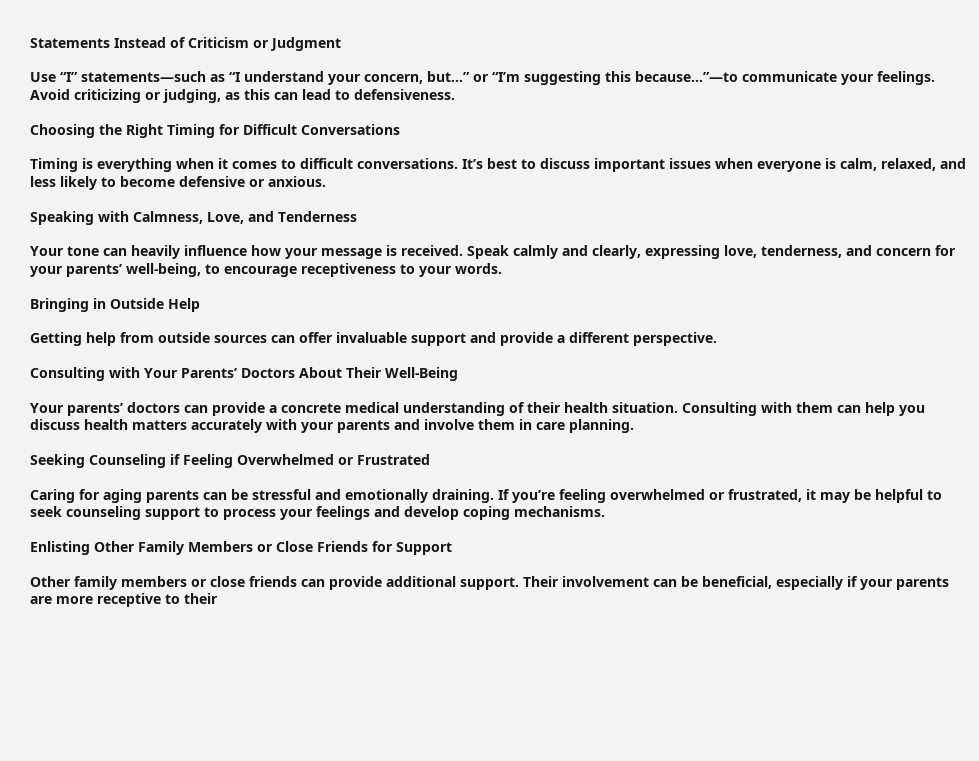Statements Instead of Criticism or Judgment

Use “I” statements—such as “I understand your concern, but…” or “I’m suggesting this because…”—to communicate your feelings. Avoid criticizing or judging, as this can lead to defensiveness.

Choosing the Right Timing for Difficult Conversations

Timing is everything when it comes to difficult conversations. It’s best to discuss important issues when everyone is calm, relaxed, and less likely to become defensive or anxious.

Speaking with Calmness, Love, and Tenderness

Your tone can heavily influence how your message is received. Speak calmly and clearly, expressing love, tenderness, and concern for your parents’ well-being, to encourage receptiveness to your words.

Bringing in Outside Help

Getting help from outside sources can offer invaluable support and provide a different perspective.

Consulting with Your Parents’ Doctors About Their Well-Being

Your parents’ doctors can provide a concrete medical understanding of their health situation. Consulting with them can help you discuss health matters accurately with your parents and involve them in care planning.

Seeking Counseling if Feeling Overwhelmed or Frustrated

Caring for aging parents can be stressful and emotionally draining. If you’re feeling overwhelmed or frustrated, it may be helpful to seek counseling support to process your feelings and develop coping mechanisms.

Enlisting Other Family Members or Close Friends for Support

Other family members or close friends can provide additional support. Their involvement can be beneficial, especially if your parents are more receptive to their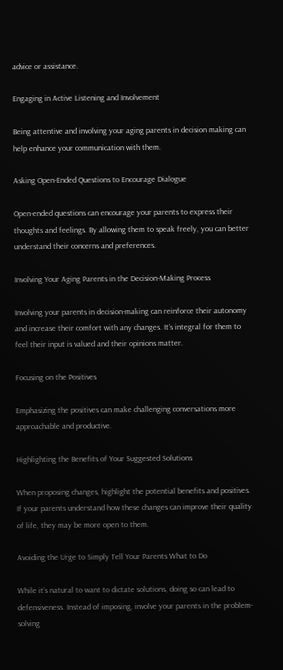advice or assistance.

Engaging in Active Listening and Involvement

Being attentive and involving your aging parents in decision making can help enhance your communication with them.

Asking Open-Ended Questions to Encourage Dialogue

Open-ended questions can encourage your parents to express their thoughts and feelings. By allowing them to speak freely, you can better understand their concerns and preferences.

Involving Your Aging Parents in the Decision-Making Process

Involving your parents in decision-making can reinforce their autonomy and increase their comfort with any changes. It’s integral for them to feel their input is valued and their opinions matter.

Focusing on the Positives

Emphasizing the positives can make challenging conversations more approachable and productive.

Highlighting the Benefits of Your Suggested Solutions

When proposing changes, highlight the potential benefits and positives. If your parents understand how these changes can improve their quality of life, they may be more open to them.

Avoiding the Urge to Simply Tell Your Parents What to Do

While it’s natural to want to dictate solutions, doing so can lead to defensiveness. Instead of imposing, involve your parents in the problem-solving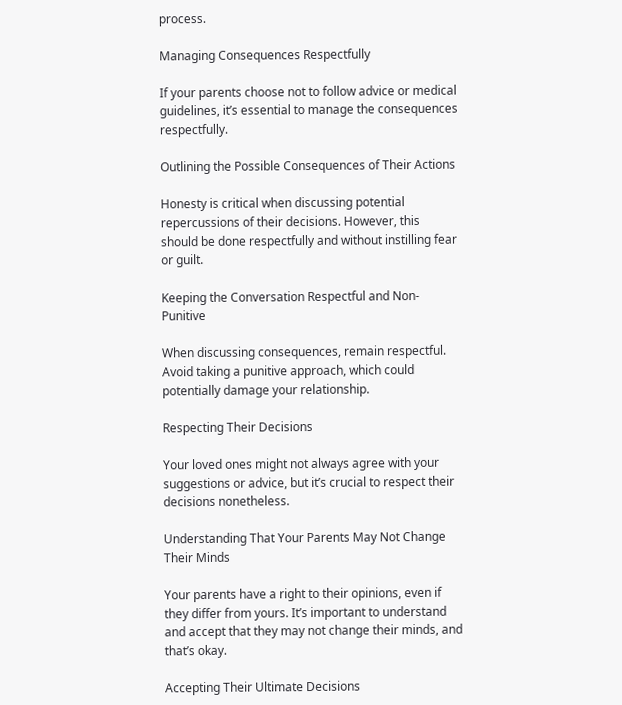process.

Managing Consequences Respectfully

If your parents choose not to follow advice or medical guidelines, it’s essential to manage the consequences respectfully.

Outlining the Possible Consequences of Their Actions

Honesty is critical when discussing potential repercussions of their decisions. However, this should be done respectfully and without instilling fear or guilt.

Keeping the Conversation Respectful and Non-Punitive

When discussing consequences, remain respectful. Avoid taking a punitive approach, which could potentially damage your relationship.

Respecting Their Decisions

Your loved ones might not always agree with your suggestions or advice, but it’s crucial to respect their decisions nonetheless.

Understanding That Your Parents May Not Change Their Minds

Your parents have a right to their opinions, even if they differ from yours. It’s important to understand and accept that they may not change their minds, and that’s okay.

Accepting Their Ultimate Decisions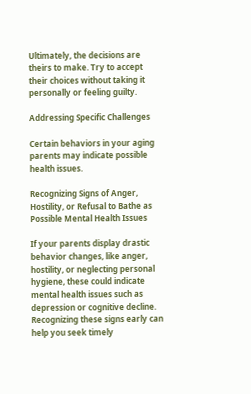Ultimately, the decisions are theirs to make. Try to accept their choices without taking it personally or feeling guilty.

Addressing Specific Challenges

Certain behaviors in your aging parents may indicate possible health issues.

Recognizing Signs of Anger, Hostility, or Refusal to Bathe as Possible Mental Health Issues

If your parents display drastic behavior changes, like anger, hostility, or neglecting personal hygiene, these could indicate mental health issues such as depression or cognitive decline. Recognizing these signs early can help you seek timely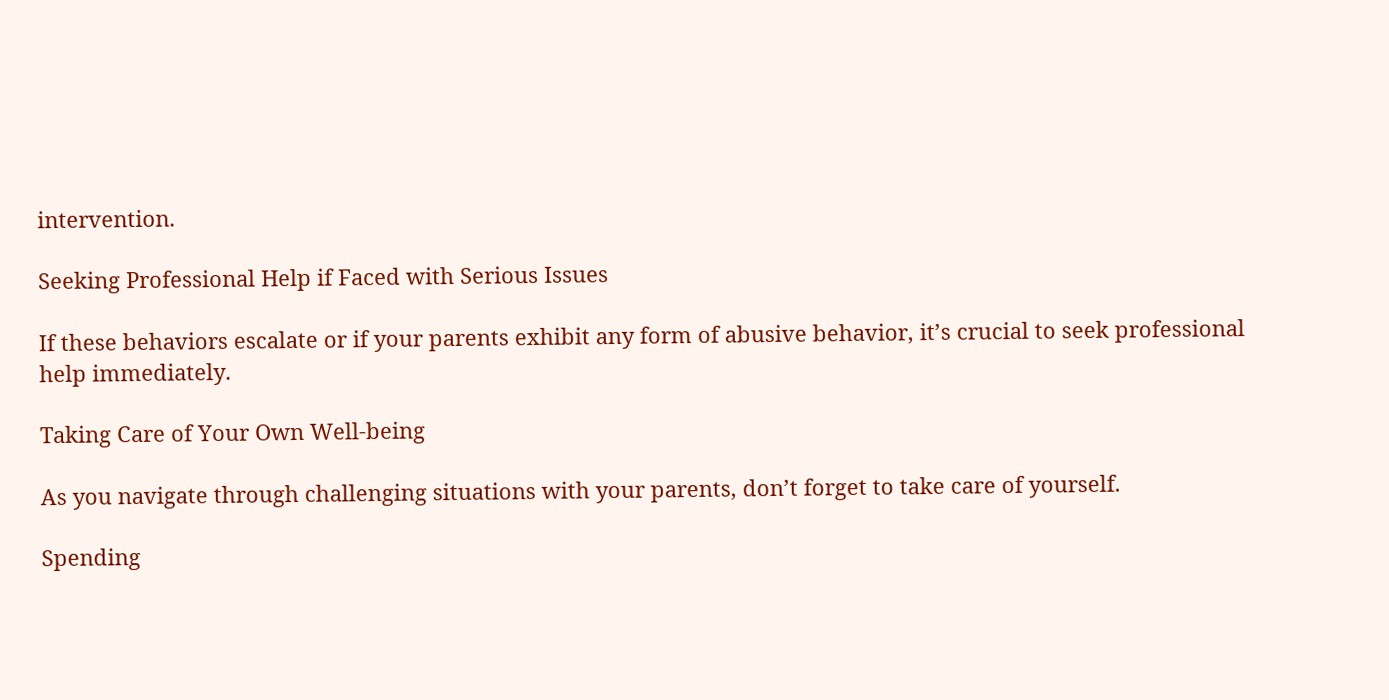intervention.

Seeking Professional Help if Faced with Serious Issues

If these behaviors escalate or if your parents exhibit any form of abusive behavior, it’s crucial to seek professional help immediately.

Taking Care of Your Own Well-being

As you navigate through challenging situations with your parents, don’t forget to take care of yourself.

Spending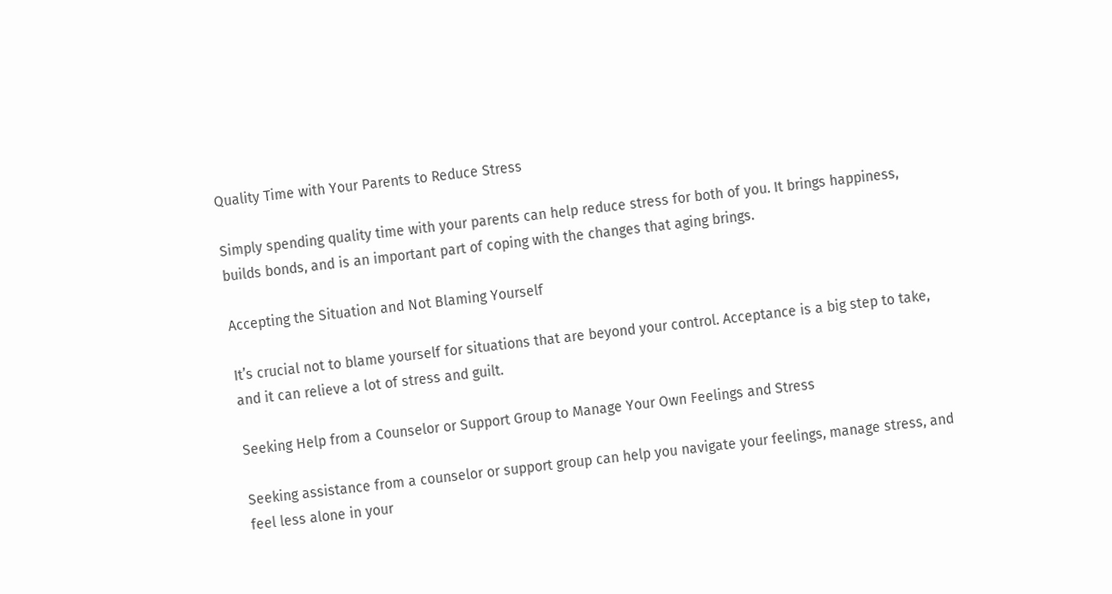Quality Time with Your Parents to Reduce Stress

Simply spending quality time with your parents can help reduce stress for both of you. It brings happiness, builds bonds, and is an important part of coping with the changes that aging brings.

Accepting the Situation and Not Blaming Yourself

It’s crucial not to blame yourself for situations that are beyond your control. Acceptance is a big step to take, and it can relieve a lot of stress and guilt.

Seeking Help from a Counselor or Support Group to Manage Your Own Feelings and Stress

Seeking assistance from a counselor or support group can help you navigate your feelings, manage stress, and feel less alone in your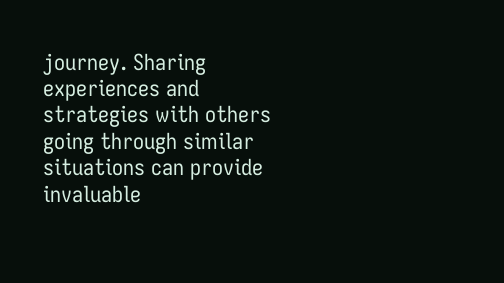journey. Sharing experiences and strategies with others going through similar situations can provide invaluable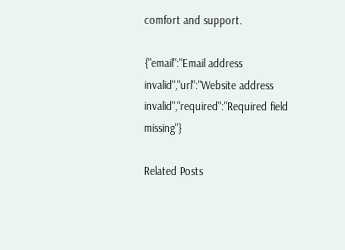comfort and support.

{"email":"Email address invalid","url":"Website address invalid","required":"Required field missing"}

Related Posts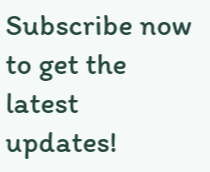Subscribe now to get the latest updates!